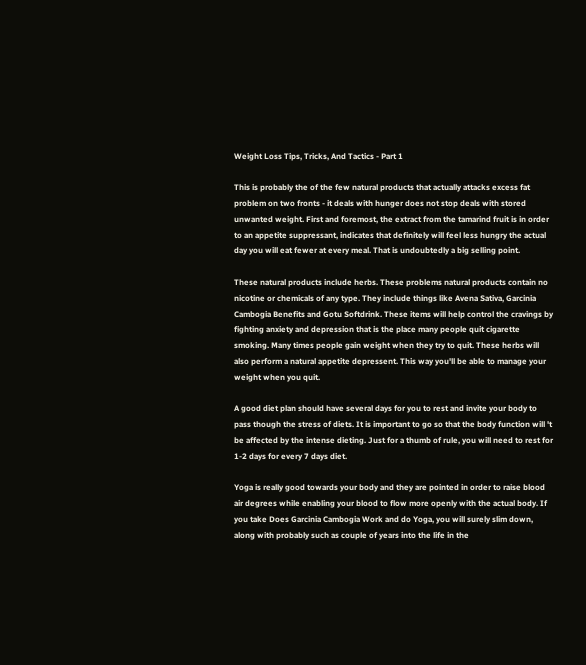Weight Loss Tips, Tricks, And Tactics - Part 1

This is probably the of the few natural products that actually attacks excess fat problem on two fronts - it deals with hunger does not stop deals with stored unwanted weight. First and foremost, the extract from the tamarind fruit is in order to an appetite suppressant, indicates that definitely will feel less hungry the actual day you will eat fewer at every meal. That is undoubtedly a big selling point.

These natural products include herbs. These problems natural products contain no nicotine or chemicals of any type. They include things like Avena Sativa, Garcinia Cambogia Benefits and Gotu Softdrink. These items will help control the cravings by fighting anxiety and depression that is the place many people quit cigarette smoking. Many times people gain weight when they try to quit. These herbs will also perform a natural appetite depressent. This way you'll be able to manage your weight when you quit.

A good diet plan should have several days for you to rest and invite your body to pass though the stress of diets. It is important to go so that the body function will 't be affected by the intense dieting. Just for a thumb of rule, you will need to rest for 1-2 days for every 7 days diet.

Yoga is really good towards your body and they are pointed in order to raise blood air degrees while enabling your blood to flow more openly with the actual body. If you take Does Garcinia Cambogia Work and do Yoga, you will surely slim down, along with probably such as couple of years into the life in the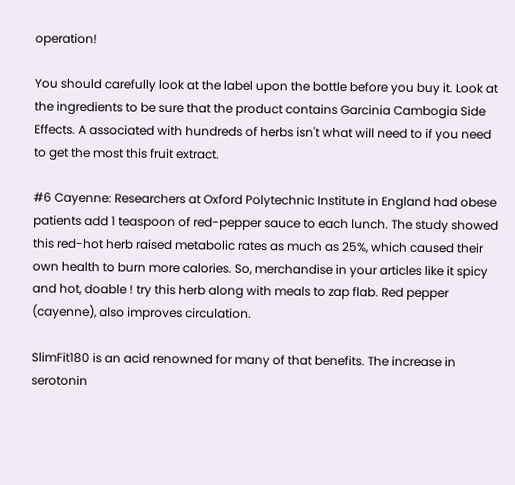operation!

You should carefully look at the label upon the bottle before you buy it. Look at the ingredients to be sure that the product contains Garcinia Cambogia Side Effects. A associated with hundreds of herbs isn't what will need to if you need to get the most this fruit extract.

#6 Cayenne: Researchers at Oxford Polytechnic Institute in England had obese patients add 1 teaspoon of red-pepper sauce to each lunch. The study showed this red-hot herb raised metabolic rates as much as 25%, which caused their own health to burn more calories. So, merchandise in your articles like it spicy and hot, doable ! try this herb along with meals to zap flab. Red pepper (cayenne), also improves circulation.

SlimFit180 is an acid renowned for many of that benefits. The increase in serotonin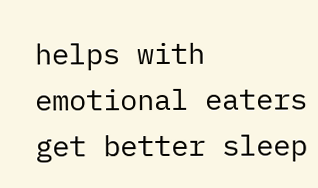helps with emotional eaters get better sleep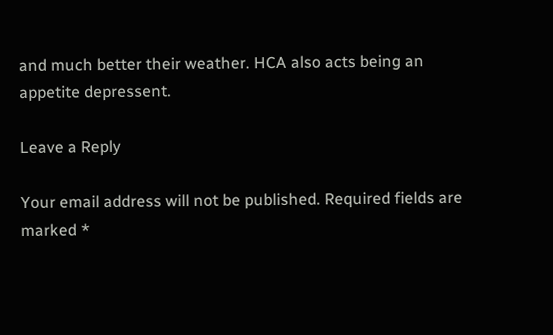and much better their weather. HCA also acts being an appetite depressent.

Leave a Reply

Your email address will not be published. Required fields are marked *